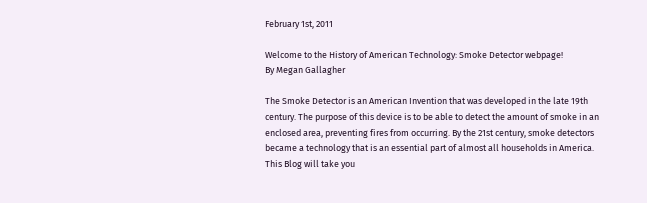February 1st, 2011

Welcome to the History of American Technology: Smoke Detector webpage!
By Megan Gallagher

The Smoke Detector is an American Invention that was developed in the late 19th century. The purpose of this device is to be able to detect the amount of smoke in an enclosed area, preventing fires from occurring. By the 21st century, smoke detectors became a technology that is an essential part of almost all households in America. This Blog will take you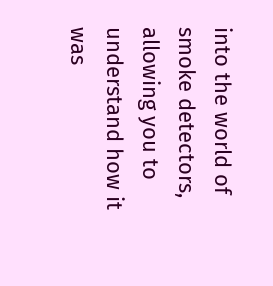into the world of smoke detectors, allowing you to understand how it was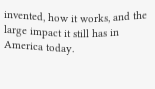invented, how it works, and the large impact it still has in America today.